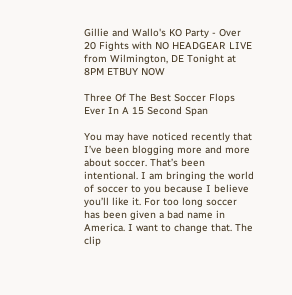Gillie and Wallo's KO Party - Over 20 Fights with NO HEADGEAR LIVE from Wilmington, DE Tonight at 8PM ETBUY NOW

Three Of The Best Soccer Flops Ever In A 15 Second Span

You may have noticed recently that I’ve been blogging more and more about soccer. That’s been intentional. I am bringing the world of soccer to you because I believe you’ll like it. For too long soccer has been given a bad name in America. I want to change that. The clip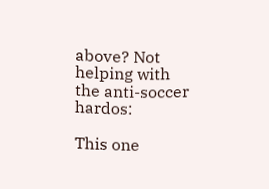above? Not helping with the anti-soccer hardos:

This one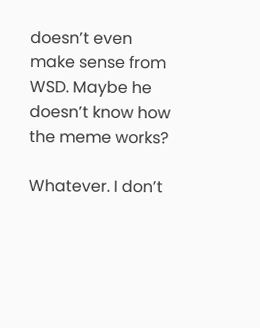doesn’t even make sense from WSD. Maybe he doesn’t know how the meme works?

Whatever. I don’t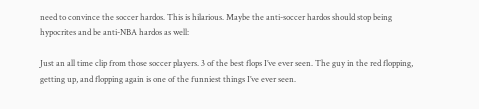need to convince the soccer hardos. This is hilarious. Maybe the anti-soccer hardos should stop being hypocrites and be anti-NBA hardos as well:

Just an all time clip from those soccer players. 3 of the best flops I’ve ever seen. The guy in the red flopping, getting up, and flopping again is one of the funniest things I’ve ever seen.